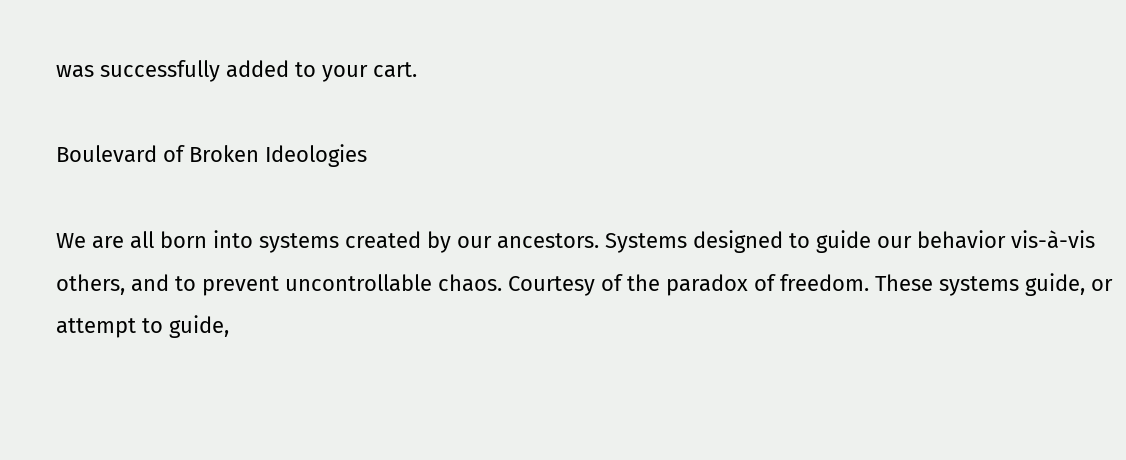was successfully added to your cart.

Boulevard of Broken Ideologies

We are all born into systems created by our ancestors. Systems designed to guide our behavior vis-à-vis others, and to prevent uncontrollable chaos. Courtesy of the paradox of freedom. These systems guide, or attempt to guide,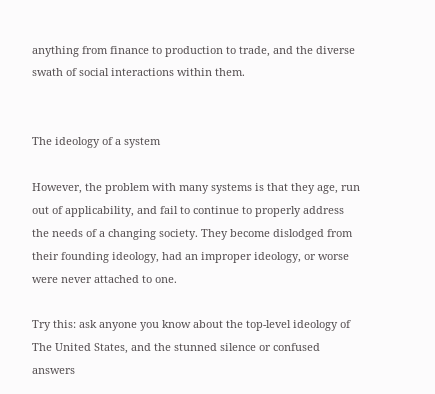anything from finance to production to trade, and the diverse swath of social interactions within them.


The ideology of a system

However, the problem with many systems is that they age, run out of applicability, and fail to continue to properly address the needs of a changing society. They become dislodged from their founding ideology, had an improper ideology, or worse were never attached to one.

Try this: ask anyone you know about the top-level ideology of The United States, and the stunned silence or confused answers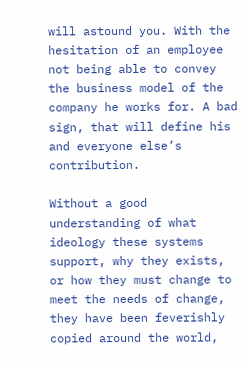will astound you. With the hesitation of an employee not being able to convey the business model of the company he works for. A bad sign, that will define his and everyone else’s contribution.

Without a good understanding of what ideology these systems support, why they exists, or how they must change to meet the needs of change, they have been feverishly copied around the world,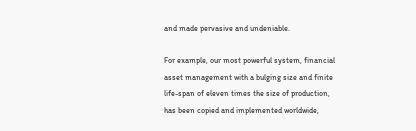and made pervasive and undeniable.

For example, our most powerful system, financial asset management with a bulging size and finite life-span of eleven times the size of production, has been copied and implemented worldwide,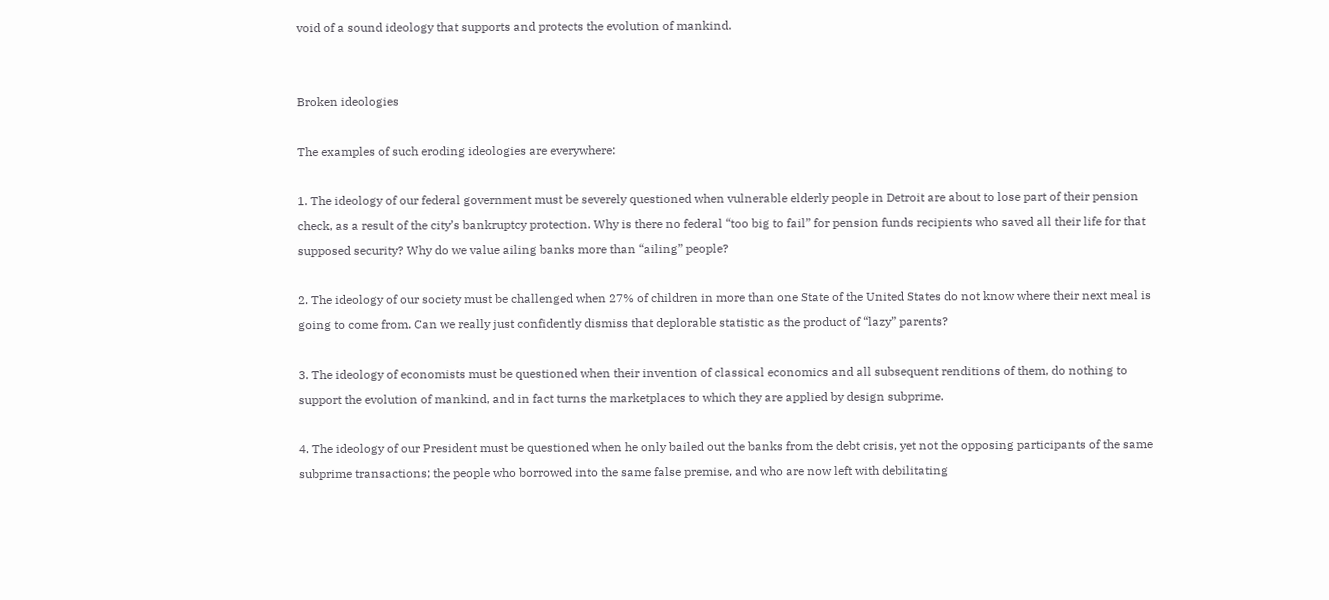void of a sound ideology that supports and protects the evolution of mankind.


Broken ideologies

The examples of such eroding ideologies are everywhere:

1. The ideology of our federal government must be severely questioned when vulnerable elderly people in Detroit are about to lose part of their pension check, as a result of the city’s bankruptcy protection. Why is there no federal “too big to fail” for pension funds recipients who saved all their life for that supposed security? Why do we value ailing banks more than “ailing” people?

2. The ideology of our society must be challenged when 27% of children in more than one State of the United States do not know where their next meal is going to come from. Can we really just confidently dismiss that deplorable statistic as the product of “lazy” parents?

3. The ideology of economists must be questioned when their invention of classical economics and all subsequent renditions of them, do nothing to support the evolution of mankind, and in fact turns the marketplaces to which they are applied by design subprime.

4. The ideology of our President must be questioned when he only bailed out the banks from the debt crisis, yet not the opposing participants of the same subprime transactions; the people who borrowed into the same false premise, and who are now left with debilitating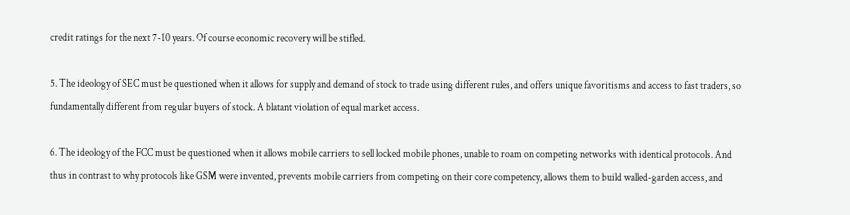credit ratings for the next 7-10 years. Of course economic recovery will be stifled.

5. The ideology of SEC must be questioned when it allows for supply and demand of stock to trade using different rules, and offers unique favoritisms and access to fast traders, so fundamentally different from regular buyers of stock. A blatant violation of equal market access.

6. The ideology of the FCC must be questioned when it allows mobile carriers to sell locked mobile phones, unable to roam on competing networks with identical protocols. And thus in contrast to why protocols like GSM were invented, prevents mobile carriers from competing on their core competency, allows them to build walled-garden access, and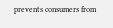prevents consumers from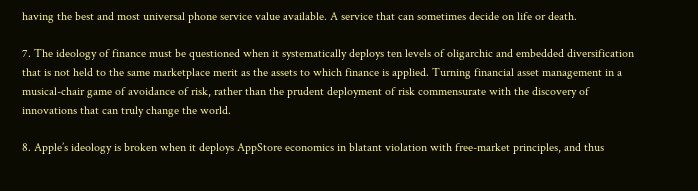having the best and most universal phone service value available. A service that can sometimes decide on life or death.

7. The ideology of finance must be questioned when it systematically deploys ten levels of oligarchic and embedded diversification that is not held to the same marketplace merit as the assets to which finance is applied. Turning financial asset management in a musical-chair game of avoidance of risk, rather than the prudent deployment of risk commensurate with the discovery of innovations that can truly change the world.

8. Apple’s ideology is broken when it deploys AppStore economics in blatant violation with free-market principles, and thus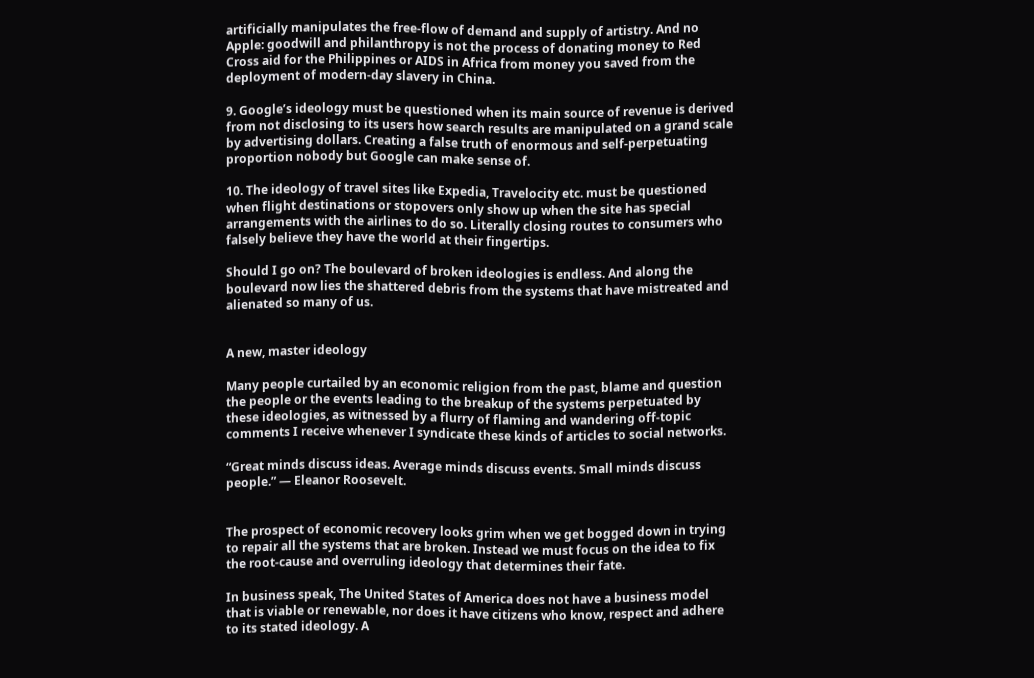artificially manipulates the free-flow of demand and supply of artistry. And no Apple: goodwill and philanthropy is not the process of donating money to Red Cross aid for the Philippines or AIDS in Africa from money you saved from the deployment of modern-day slavery in China.

9. Google’s ideology must be questioned when its main source of revenue is derived from not disclosing to its users how search results are manipulated on a grand scale by advertising dollars. Creating a false truth of enormous and self-perpetuating proportion nobody but Google can make sense of.

10. The ideology of travel sites like Expedia, Travelocity etc. must be questioned when flight destinations or stopovers only show up when the site has special arrangements with the airlines to do so. Literally closing routes to consumers who falsely believe they have the world at their fingertips.

Should I go on? The boulevard of broken ideologies is endless. And along the boulevard now lies the shattered debris from the systems that have mistreated and alienated so many of us.


A new, master ideology

Many people curtailed by an economic religion from the past, blame and question the people or the events leading to the breakup of the systems perpetuated by these ideologies, as witnessed by a flurry of flaming and wandering off-topic comments I receive whenever I syndicate these kinds of articles to social networks.

“Great minds discuss ideas. Average minds discuss events. Small minds discuss people.” — Eleanor Roosevelt.


The prospect of economic recovery looks grim when we get bogged down in trying to repair all the systems that are broken. Instead we must focus on the idea to fix the root-cause and overruling ideology that determines their fate.

In business speak, The United States of America does not have a business model that is viable or renewable, nor does it have citizens who know, respect and adhere to its stated ideology. A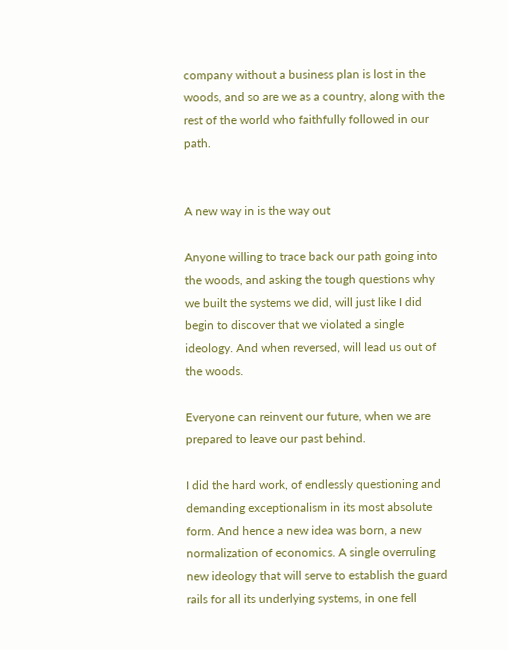company without a business plan is lost in the woods, and so are we as a country, along with the rest of the world who faithfully followed in our path.


A new way in is the way out

Anyone willing to trace back our path going into the woods, and asking the tough questions why we built the systems we did, will just like I did begin to discover that we violated a single ideology. And when reversed, will lead us out of the woods.

Everyone can reinvent our future, when we are prepared to leave our past behind.

I did the hard work, of endlessly questioning and demanding exceptionalism in its most absolute form. And hence a new idea was born, a new normalization of economics. A single overruling new ideology that will serve to establish the guard rails for all its underlying systems, in one fell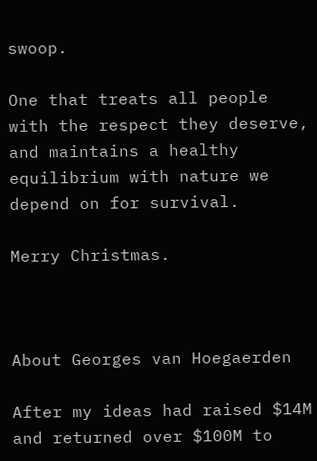swoop.

One that treats all people with the respect they deserve, and maintains a healthy equilibrium with nature we depend on for survival.

Merry Christmas.



About Georges van Hoegaerden

After my ideas had raised $14M and returned over $100M to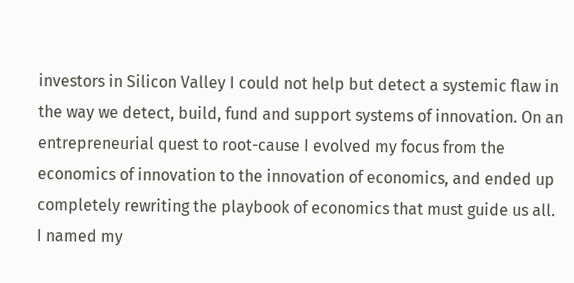investors in Silicon Valley I could not help but detect a systemic flaw in the way we detect, build, fund and support systems of innovation. On an entrepreneurial quest to root-cause I evolved my focus from the economics of innovation to the innovation of economics, and ended up completely rewriting the playbook of economics that must guide us all. I named my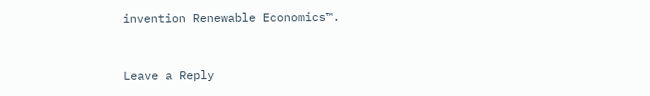invention Renewable Economics™.


Leave a Reply